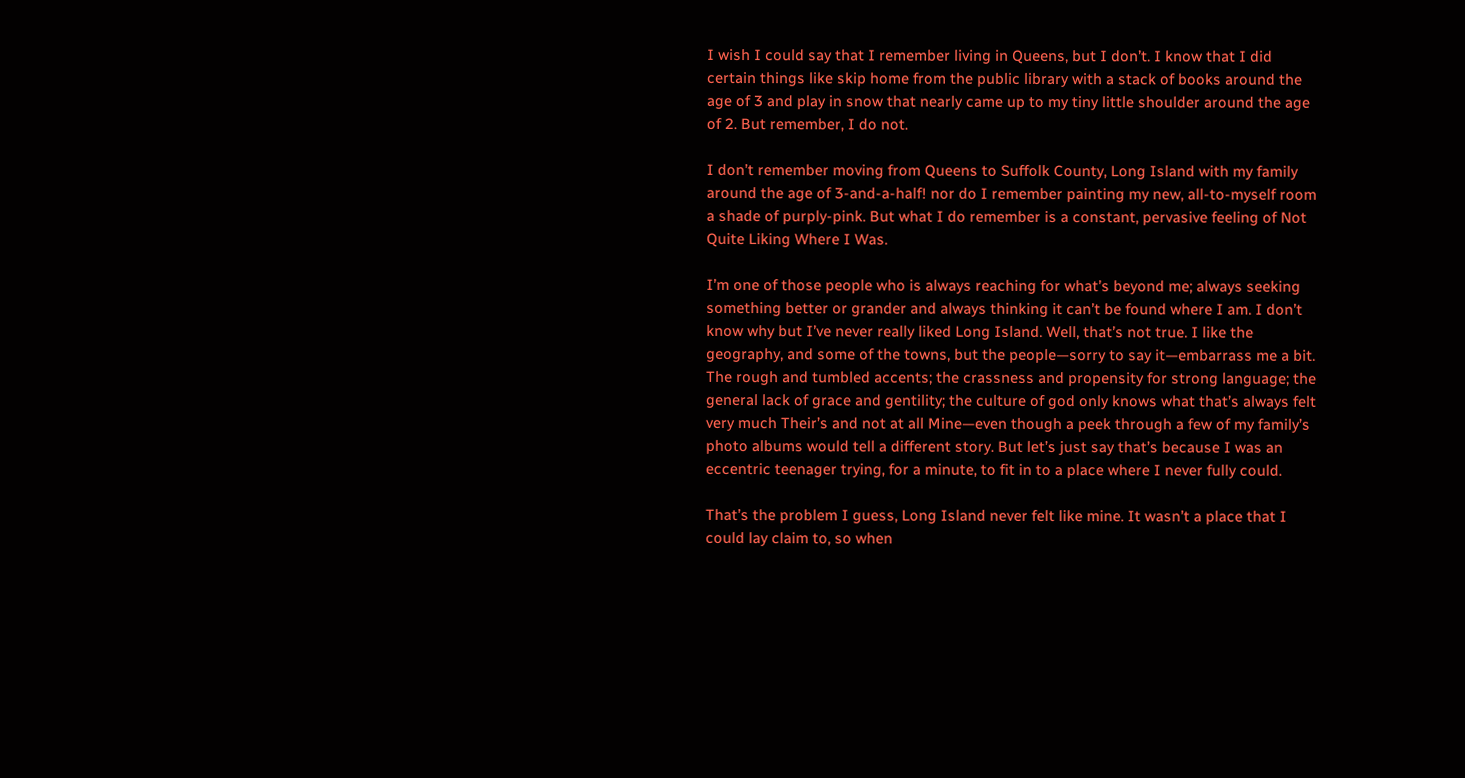I wish I could say that I remember living in Queens, but I don’t. I know that I did certain things like skip home from the public library with a stack of books around the age of 3 and play in snow that nearly came up to my tiny little shoulder around the age of 2. But remember, I do not.

I don’t remember moving from Queens to Suffolk County, Long Island with my family around the age of 3-and-a-half! nor do I remember painting my new, all-to-myself room a shade of purply-pink. But what I do remember is a constant, pervasive feeling of Not Quite Liking Where I Was.

I’m one of those people who is always reaching for what’s beyond me; always seeking something better or grander and always thinking it can’t be found where I am. I don’t know why but I’ve never really liked Long Island. Well, that’s not true. I like the geography, and some of the towns, but the people—sorry to say it—embarrass me a bit. The rough and tumbled accents; the crassness and propensity for strong language; the general lack of grace and gentility; the culture of god only knows what that’s always felt very much Their’s and not at all Mine—even though a peek through a few of my family’s photo albums would tell a different story. But let’s just say that’s because I was an eccentric teenager trying, for a minute, to fit in to a place where I never fully could.

That’s the problem I guess, Long Island never felt like mine. It wasn’t a place that I could lay claim to, so when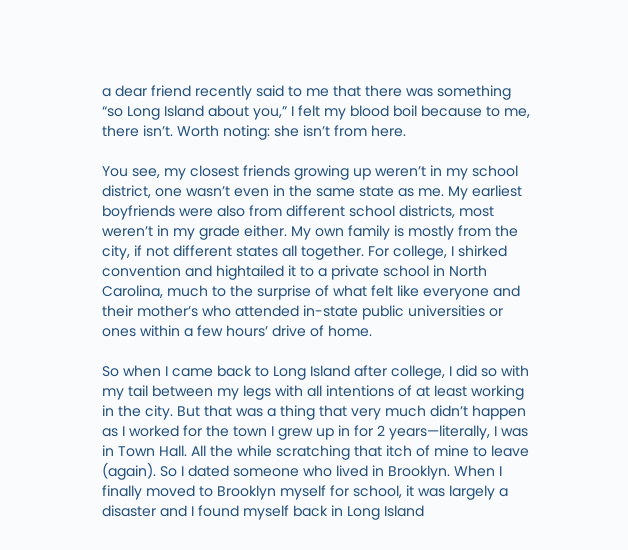a dear friend recently said to me that there was something “so Long Island about you,” I felt my blood boil because to me, there isn’t. Worth noting: she isn’t from here.

You see, my closest friends growing up weren’t in my school district, one wasn’t even in the same state as me. My earliest boyfriends were also from different school districts, most weren’t in my grade either. My own family is mostly from the city, if not different states all together. For college, I shirked convention and hightailed it to a private school in North Carolina, much to the surprise of what felt like everyone and their mother’s who attended in-state public universities or ones within a few hours’ drive of home.

So when I came back to Long Island after college, I did so with my tail between my legs with all intentions of at least working in the city. But that was a thing that very much didn’t happen as I worked for the town I grew up in for 2 years—literally, I was in Town Hall. All the while scratching that itch of mine to leave (again). So I dated someone who lived in Brooklyn. When I finally moved to Brooklyn myself for school, it was largely a disaster and I found myself back in Long Island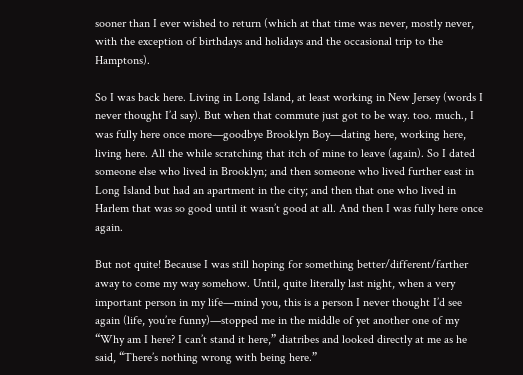sooner than I ever wished to return (which at that time was never, mostly never, with the exception of birthdays and holidays and the occasional trip to the Hamptons).

So I was back here. Living in Long Island, at least working in New Jersey (words I never thought I’d say). But when that commute just got to be way. too. much., I was fully here once more—goodbye Brooklyn Boy—dating here, working here, living here. All the while scratching that itch of mine to leave (again). So I dated someone else who lived in Brooklyn; and then someone who lived further east in Long Island but had an apartment in the city; and then that one who lived in Harlem that was so good until it wasn’t good at all. And then I was fully here once again.

But not quite! Because I was still hoping for something better/different/farther away to come my way somehow. Until, quite literally last night, when a very important person in my life—mind you, this is a person I never thought I’d see again (life, you’re funny)—stopped me in the middle of yet another one of my “Why am I here? I can’t stand it here,” diatribes and looked directly at me as he said, “There’s nothing wrong with being here.”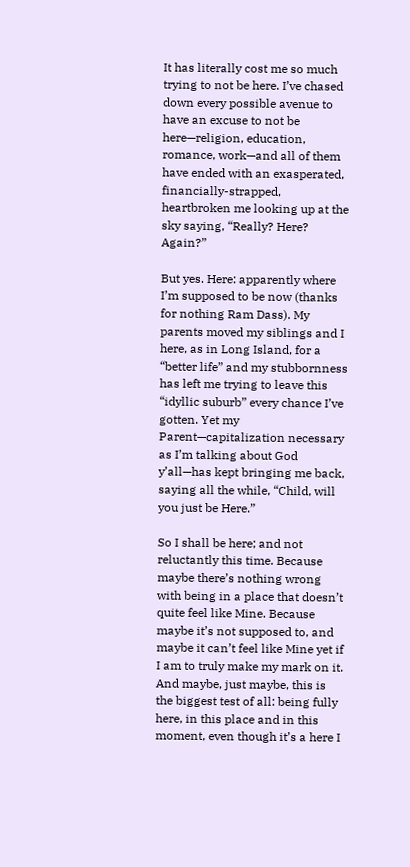It has literally cost me so much trying to not be here. I’ve chased down every possible avenue to have an excuse to not be here—religion, education, romance, work—and all of them have ended with an exasperated, financially-strapped, heartbroken me looking up at the sky saying, “Really? Here? Again?”

But yes. Here: apparently where I’m supposed to be now (thanks for nothing Ram Dass). My parents moved my siblings and I here, as in Long Island, for a “better life” and my stubbornness has left me trying to leave this “idyllic suburb” every chance I’ve gotten. Yet my Parent—capitalization necessary as I’m talking about God y’all—has kept bringing me back, saying all the while, “Child, will you just be Here.”

So I shall be here; and not reluctantly this time. Because maybe there’s nothing wrong with being in a place that doesn’t quite feel like Mine. Because maybe it’s not supposed to, and maybe it can’t feel like Mine yet if I am to truly make my mark on it. And maybe, just maybe, this is the biggest test of all: being fully here, in this place and in this moment, even though it’s a here I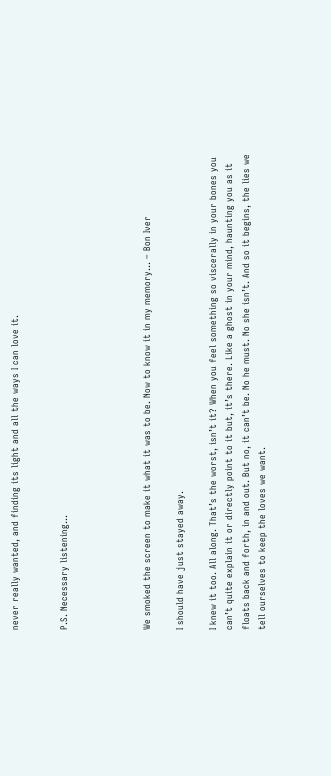never really wanted, and finding its light and all the ways I can love it.


P.S. Necessary listening…




We smoked the screen to make it what it was to be. Now to know it in my memory… – Bon Iver

I should have just stayed away.

I knew it too. All along. That’s the worst, isn’t it? When you feel something so viscerally in your bones you can’t quite explain it or directly point to it but, it’s there. Like a ghost in your mind, haunting you as it floats back and forth, in and out. But no, it can’t be. No he must. No she isn’t. And so it begins, the lies we tell ourselves to keep the loves we want.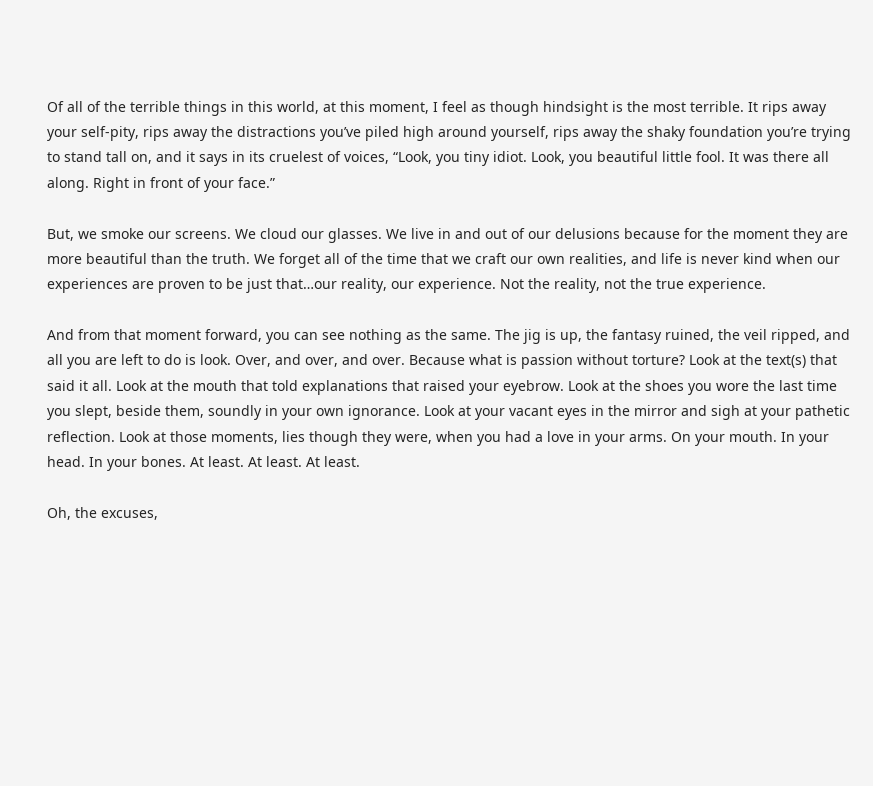Of all of the terrible things in this world, at this moment, I feel as though hindsight is the most terrible. It rips away your self-pity, rips away the distractions you’ve piled high around yourself, rips away the shaky foundation you’re trying to stand tall on, and it says in its cruelest of voices, “Look, you tiny idiot. Look, you beautiful little fool. It was there all along. Right in front of your face.”

But, we smoke our screens. We cloud our glasses. We live in and out of our delusions because for the moment they are more beautiful than the truth. We forget all of the time that we craft our own realities, and life is never kind when our experiences are proven to be just that…our reality, our experience. Not the reality, not the true experience.

And from that moment forward, you can see nothing as the same. The jig is up, the fantasy ruined, the veil ripped, and all you are left to do is look. Over, and over, and over. Because what is passion without torture? Look at the text(s) that said it all. Look at the mouth that told explanations that raised your eyebrow. Look at the shoes you wore the last time you slept, beside them, soundly in your own ignorance. Look at your vacant eyes in the mirror and sigh at your pathetic reflection. Look at those moments, lies though they were, when you had a love in your arms. On your mouth. In your head. In your bones. At least. At least. At least.

Oh, the excuses,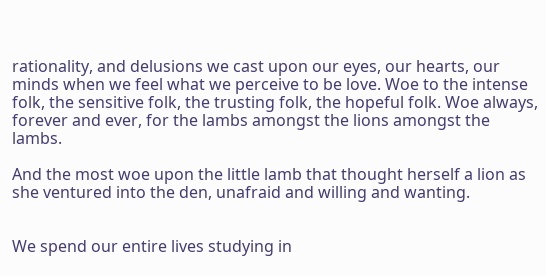rationality, and delusions we cast upon our eyes, our hearts, our minds when we feel what we perceive to be love. Woe to the intense folk, the sensitive folk, the trusting folk, the hopeful folk. Woe always, forever and ever, for the lambs amongst the lions amongst the lambs.

And the most woe upon the little lamb that thought herself a lion as she ventured into the den, unafraid and willing and wanting.


We spend our entire lives studying in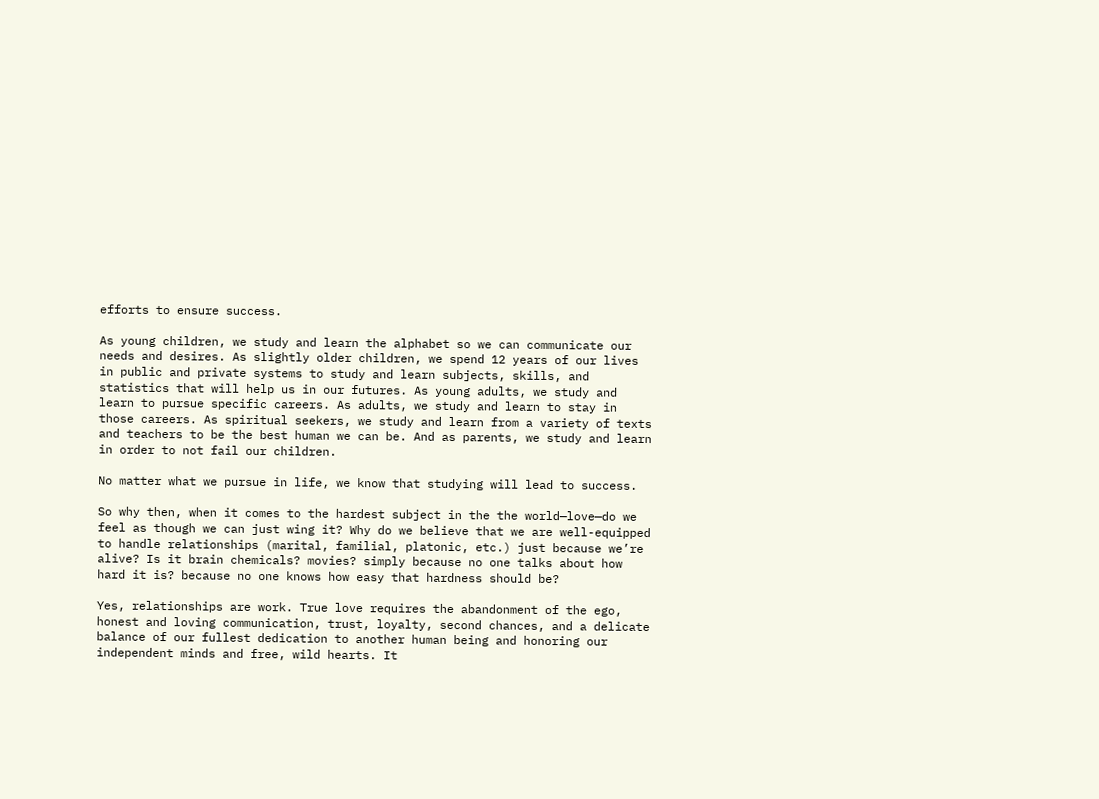efforts to ensure success.

As young children, we study and learn the alphabet so we can communicate our needs and desires. As slightly older children, we spend 12 years of our lives in public and private systems to study and learn subjects, skills, and statistics that will help us in our futures. As young adults, we study and learn to pursue specific careers. As adults, we study and learn to stay in those careers. As spiritual seekers, we study and learn from a variety of texts and teachers to be the best human we can be. And as parents, we study and learn in order to not fail our children.

No matter what we pursue in life, we know that studying will lead to success.

So why then, when it comes to the hardest subject in the the world—love—do we feel as though we can just wing it? Why do we believe that we are well-equipped to handle relationships (marital, familial, platonic, etc.) just because we’re alive? Is it brain chemicals? movies? simply because no one talks about how hard it is? because no one knows how easy that hardness should be?

Yes, relationships are work. True love requires the abandonment of the ego, honest and loving communication, trust, loyalty, second chances, and a delicate balance of our fullest dedication to another human being and honoring our independent minds and free, wild hearts. It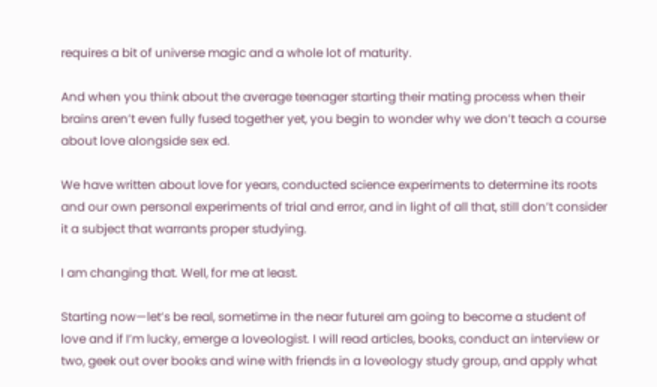requires a bit of universe magic and a whole lot of maturity.

And when you think about the average teenager starting their mating process when their brains aren’t even fully fused together yet, you begin to wonder why we don’t teach a course about love alongside sex ed.

We have written about love for years, conducted science experiments to determine its roots and our own personal experiments of trial and error, and in light of all that, still don’t consider it a subject that warrants proper studying.

I am changing that. Well, for me at least.

Starting now—let’s be real, sometime in the near futureI am going to become a student of love and if I’m lucky, emerge a loveologist. I will read articles, books, conduct an interview or two, geek out over books and wine with friends in a loveology study group, and apply what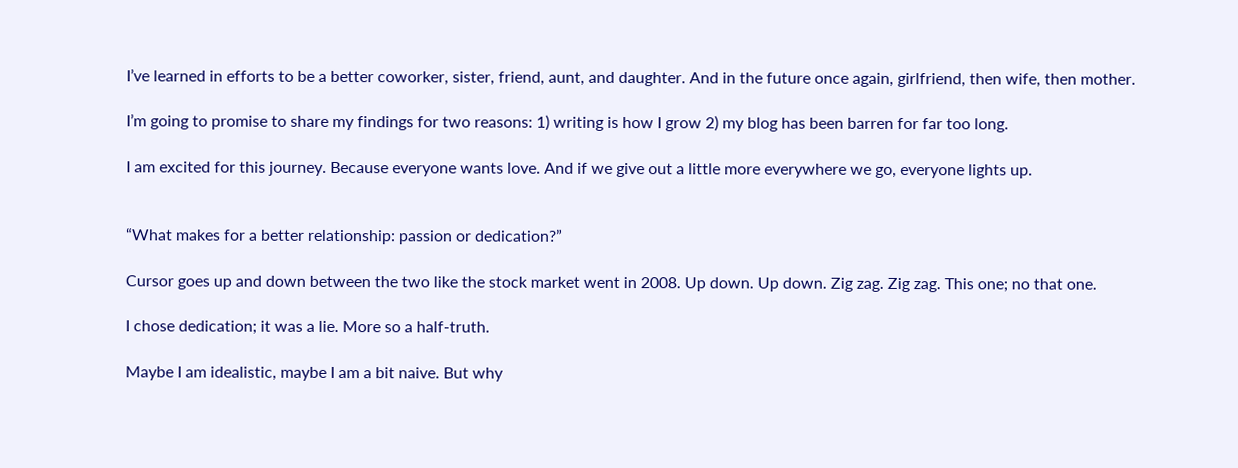I’ve learned in efforts to be a better coworker, sister, friend, aunt, and daughter. And in the future once again, girlfriend, then wife, then mother.

I’m going to promise to share my findings for two reasons: 1) writing is how I grow 2) my blog has been barren for far too long.

I am excited for this journey. Because everyone wants love. And if we give out a little more everywhere we go, everyone lights up.


“What makes for a better relationship: passion or dedication?”

Cursor goes up and down between the two like the stock market went in 2008. Up down. Up down. Zig zag. Zig zag. This one; no that one.

I chose dedication; it was a lie. More so a half-truth.

Maybe I am idealistic, maybe I am a bit naive. But why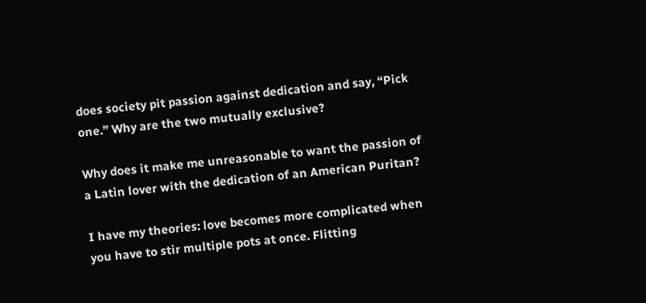does society pit passion against dedication and say, “Pick one.” Why are the two mutually exclusive?

Why does it make me unreasonable to want the passion of a Latin lover with the dedication of an American Puritan?

I have my theories: love becomes more complicated when you have to stir multiple pots at once. Flitting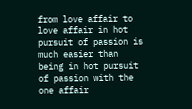from love affair to love affair in hot pursuit of passion is much easier than being in hot pursuit of passion with the one affair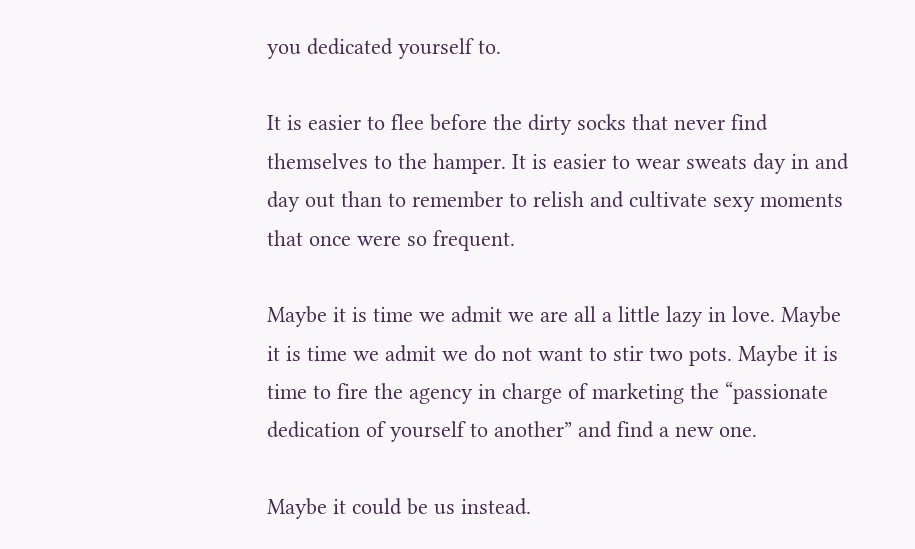you dedicated yourself to.

It is easier to flee before the dirty socks that never find themselves to the hamper. It is easier to wear sweats day in and day out than to remember to relish and cultivate sexy moments that once were so frequent.

Maybe it is time we admit we are all a little lazy in love. Maybe it is time we admit we do not want to stir two pots. Maybe it is time to fire the agency in charge of marketing the “passionate dedication of yourself to another” and find a new one.

Maybe it could be us instead.